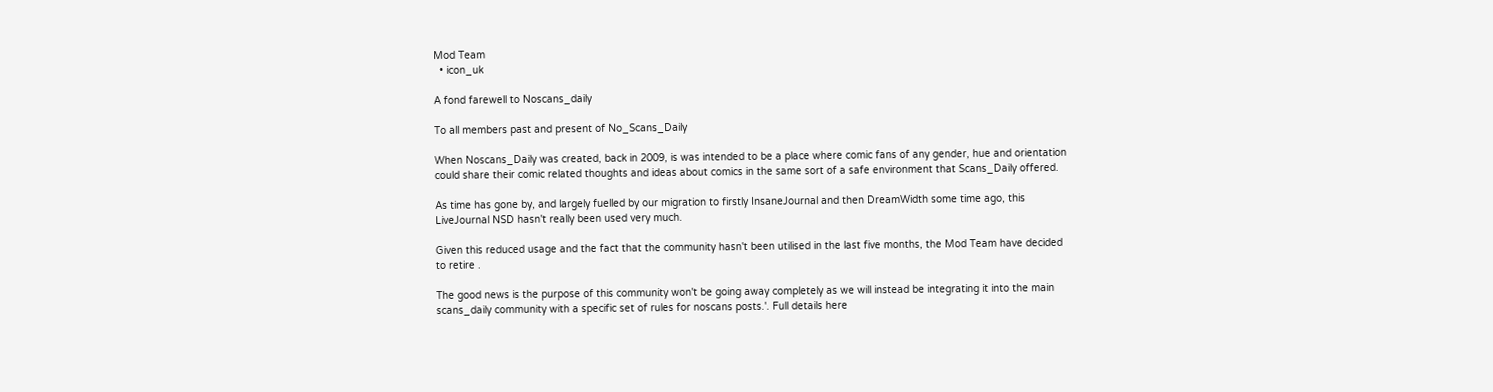Mod Team
  • icon_uk

A fond farewell to Noscans_daily

To all members past and present of No_Scans_Daily

When Noscans_Daily was created, back in 2009, is was intended to be a place where comic fans of any gender, hue and orientation could share their comic related thoughts and ideas about comics in the same sort of a safe environment that Scans_Daily offered.

As time has gone by, and largely fuelled by our migration to firstly InsaneJournal and then DreamWidth some time ago, this LiveJournal NSD hasn't really been used very much.

Given this reduced usage and the fact that the community hasn't been utilised in the last five months, the Mod Team have decided to retire .

The good news is the purpose of this community won't be going away completely as we will instead be integrating it into the main scans_daily community with a specific set of rules for noscans posts.'. Full details here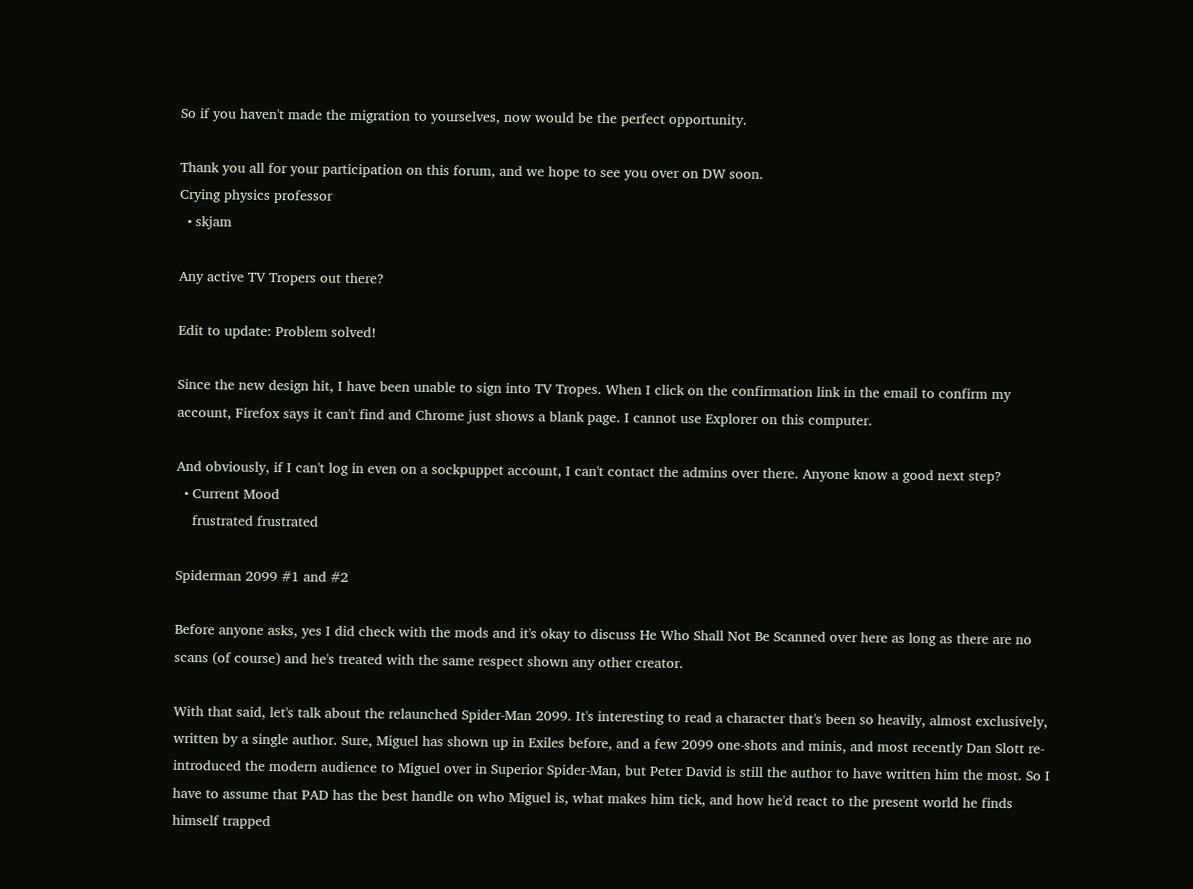So if you haven't made the migration to yourselves, now would be the perfect opportunity.

Thank you all for your participation on this forum, and we hope to see you over on DW soon.
Crying physics professor
  • skjam

Any active TV Tropers out there?

Edit to update: Problem solved!

Since the new design hit, I have been unable to sign into TV Tropes. When I click on the confirmation link in the email to confirm my account, Firefox says it can't find and Chrome just shows a blank page. I cannot use Explorer on this computer.

And obviously, if I can't log in even on a sockpuppet account, I can't contact the admins over there. Anyone know a good next step?
  • Current Mood
    frustrated frustrated

Spiderman 2099 #1 and #2

Before anyone asks, yes I did check with the mods and it's okay to discuss He Who Shall Not Be Scanned over here as long as there are no scans (of course) and he's treated with the same respect shown any other creator.

With that said, let's talk about the relaunched Spider-Man 2099. It's interesting to read a character that's been so heavily, almost exclusively, written by a single author. Sure, Miguel has shown up in Exiles before, and a few 2099 one-shots and minis, and most recently Dan Slott re-introduced the modern audience to Miguel over in Superior Spider-Man, but Peter David is still the author to have written him the most. So I have to assume that PAD has the best handle on who Miguel is, what makes him tick, and how he'd react to the present world he finds himself trapped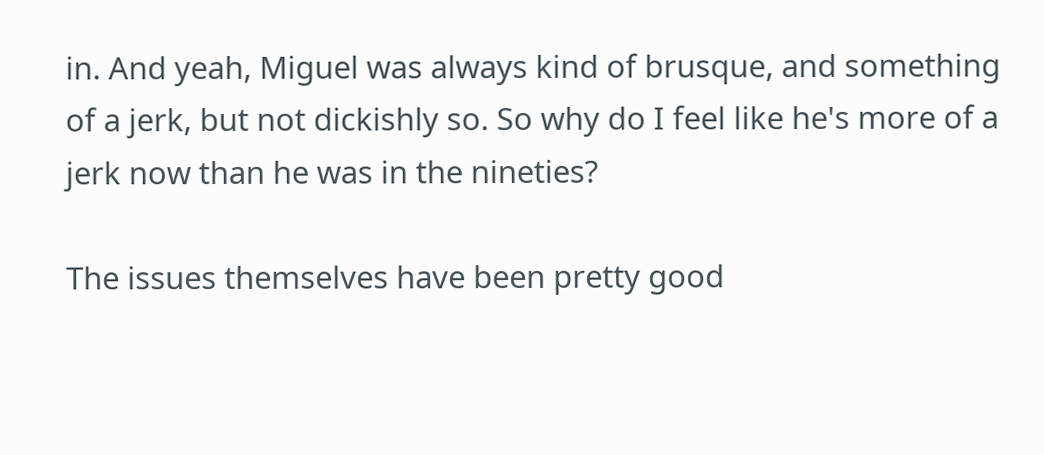in. And yeah, Miguel was always kind of brusque, and something of a jerk, but not dickishly so. So why do I feel like he's more of a jerk now than he was in the nineties?

The issues themselves have been pretty good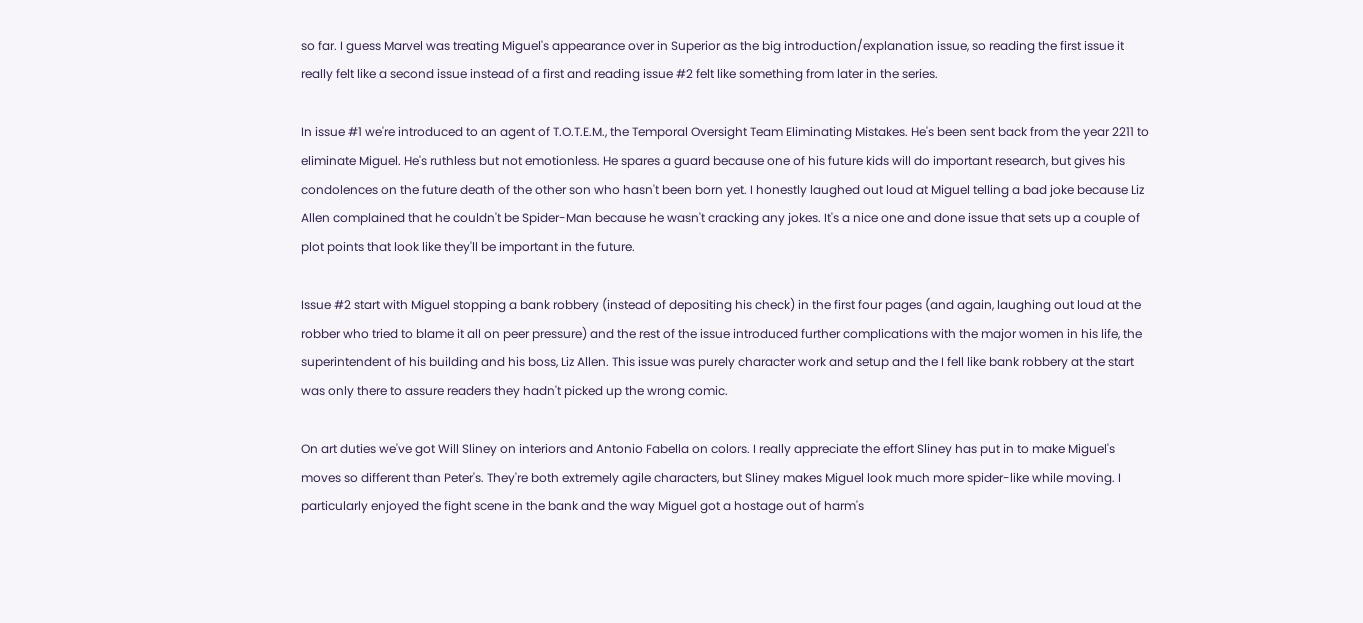so far. I guess Marvel was treating Miguel's appearance over in Superior as the big introduction/explanation issue, so reading the first issue it really felt like a second issue instead of a first and reading issue #2 felt like something from later in the series.

In issue #1 we're introduced to an agent of T.O.T.E.M., the Temporal Oversight Team Eliminating Mistakes. He's been sent back from the year 2211 to eliminate Miguel. He's ruthless but not emotionless. He spares a guard because one of his future kids will do important research, but gives his condolences on the future death of the other son who hasn't been born yet. I honestly laughed out loud at Miguel telling a bad joke because Liz Allen complained that he couldn't be Spider-Man because he wasn't cracking any jokes. It's a nice one and done issue that sets up a couple of plot points that look like they'll be important in the future.

Issue #2 start with Miguel stopping a bank robbery (instead of depositing his check) in the first four pages (and again, laughing out loud at the robber who tried to blame it all on peer pressure) and the rest of the issue introduced further complications with the major women in his life, the superintendent of his building and his boss, Liz Allen. This issue was purely character work and setup and the I fell like bank robbery at the start was only there to assure readers they hadn't picked up the wrong comic.

On art duties we've got Will Sliney on interiors and Antonio Fabella on colors. I really appreciate the effort Sliney has put in to make Miguel's moves so different than Peter's. They're both extremely agile characters, but Sliney makes Miguel look much more spider-like while moving. I particularly enjoyed the fight scene in the bank and the way Miguel got a hostage out of harm's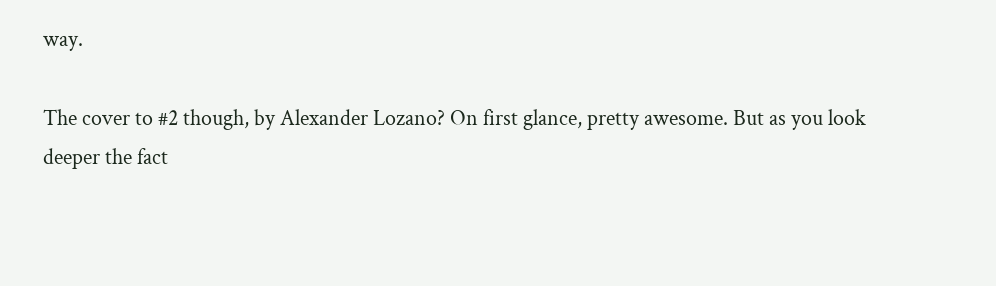way.

The cover to #2 though, by Alexander Lozano? On first glance, pretty awesome. But as you look deeper the fact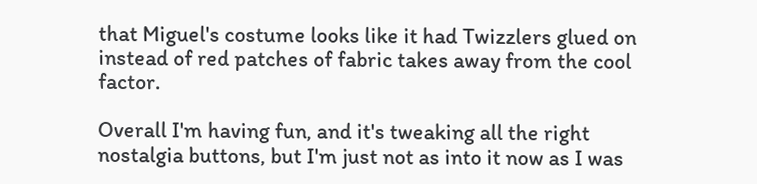that Miguel's costume looks like it had Twizzlers glued on instead of red patches of fabric takes away from the cool factor.

Overall I'm having fun, and it's tweaking all the right nostalgia buttons, but I'm just not as into it now as I was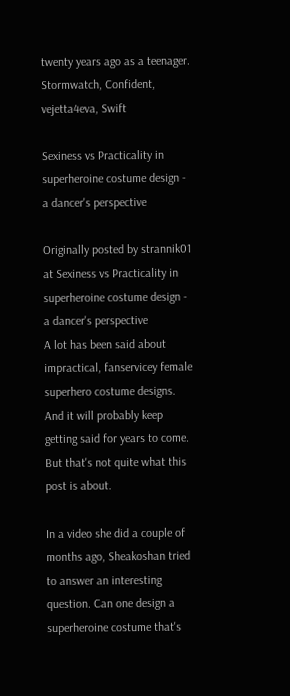twenty years ago as a teenager.
Stormwatch, Confident, vejetta4eva, Swift

Sexiness vs Practicality in superheroine costume design - a dancer's perspective

Originally posted by strannik01 at Sexiness vs Practicality in superheroine costume design - a dancer's perspective
A lot has been said about impractical, fanservicey female superhero costume designs. And it will probably keep getting said for years to come. But that's not quite what this post is about.

In a video she did a couple of months ago, Sheakoshan tried to answer an interesting question. Can one design a superheroine costume that's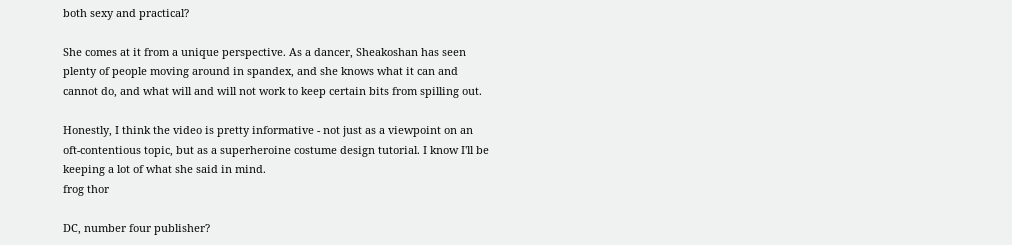both sexy and practical?

She comes at it from a unique perspective. As a dancer, Sheakoshan has seen plenty of people moving around in spandex, and she knows what it can and cannot do, and what will and will not work to keep certain bits from spilling out.

Honestly, I think the video is pretty informative - not just as a viewpoint on an oft-contentious topic, but as a superheroine costume design tutorial. I know I'll be keeping a lot of what she said in mind.
frog thor

DC, number four publisher?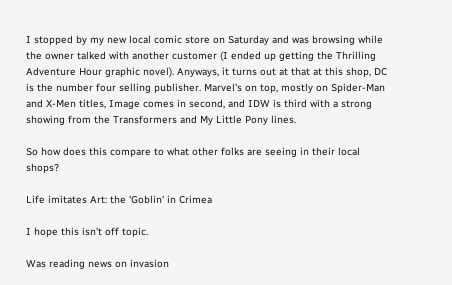I stopped by my new local comic store on Saturday and was browsing while the owner talked with another customer (I ended up getting the Thrilling Adventure Hour graphic novel). Anyways, it turns out at that at this shop, DC is the number four selling publisher. Marvel's on top, mostly on Spider-Man and X-Men titles, Image comes in second, and IDW is third with a strong showing from the Transformers and My Little Pony lines.

So how does this compare to what other folks are seeing in their local shops?

Life imitates Art: the 'Goblin' in Crimea

I hope this isn't off topic.

Was reading news on invasion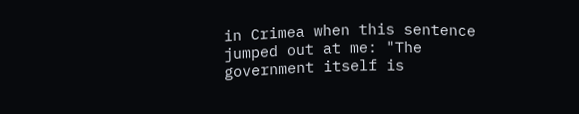in Crimea when this sentence jumped out at me: "The government itself is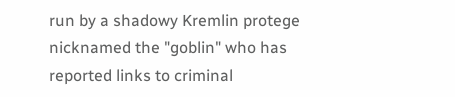run by a shadowy Kremlin protege nicknamed the "goblin" who has reported links to criminal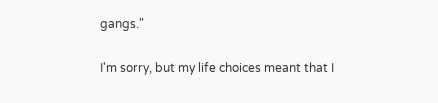gangs."

I'm sorry, but my life choices meant that I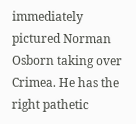immediately pictured Norman Osborn taking over Crimea. He has the right pathetic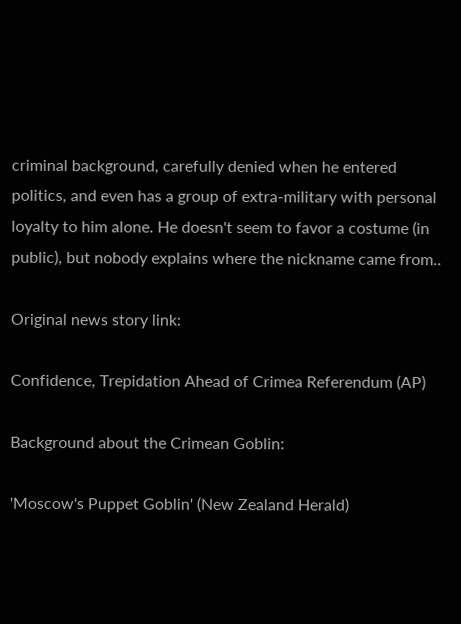criminal background, carefully denied when he entered politics, and even has a group of extra-military with personal loyalty to him alone. He doesn't seem to favor a costume (in public), but nobody explains where the nickname came from..

Original news story link:

Confidence, Trepidation Ahead of Crimea Referendum (AP)

Background about the Crimean Goblin:

'Moscow's Puppet Goblin' (New Zealand Herald)